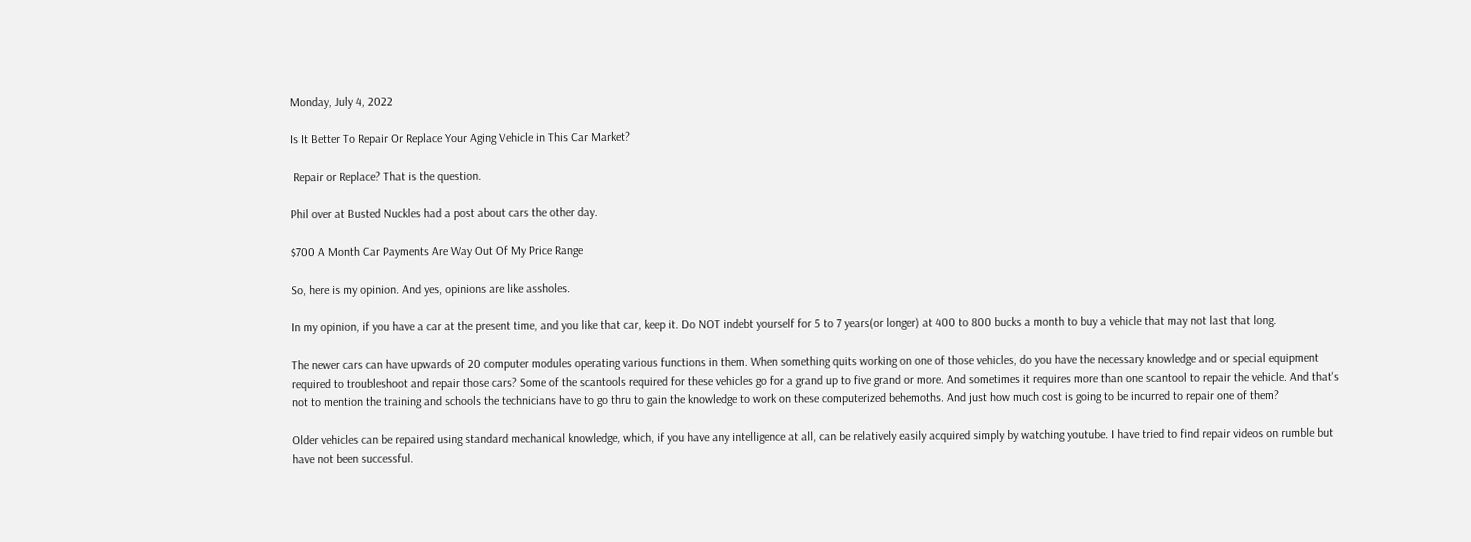Monday, July 4, 2022

Is It Better To Repair Or Replace Your Aging Vehicle in This Car Market?

 Repair or Replace? That is the question.

Phil over at Busted Nuckles had a post about cars the other day.

$700 A Month Car Payments Are Way Out Of My Price Range

So, here is my opinion. And yes, opinions are like assholes.

In my opinion, if you have a car at the present time, and you like that car, keep it. Do NOT indebt yourself for 5 to 7 years(or longer) at 400 to 800 bucks a month to buy a vehicle that may not last that long.

The newer cars can have upwards of 20 computer modules operating various functions in them. When something quits working on one of those vehicles, do you have the necessary knowledge and or special equipment required to troubleshoot and repair those cars? Some of the scantools required for these vehicles go for a grand up to five grand or more. And sometimes it requires more than one scantool to repair the vehicle. And that's not to mention the training and schools the technicians have to go thru to gain the knowledge to work on these computerized behemoths. And just how much cost is going to be incurred to repair one of them?

Older vehicles can be repaired using standard mechanical knowledge, which, if you have any intelligence at all, can be relatively easily acquired simply by watching youtube. I have tried to find repair videos on rumble but have not been successful.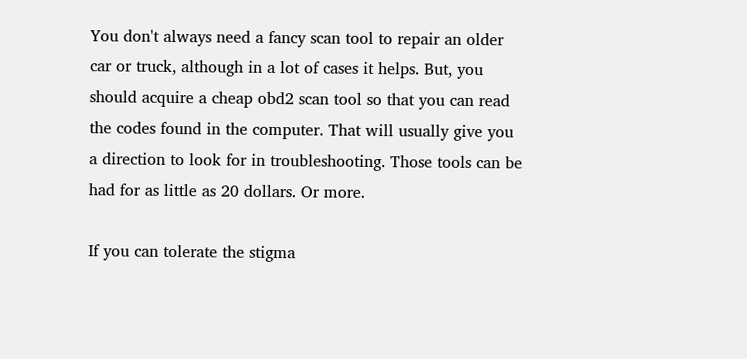You don't always need a fancy scan tool to repair an older car or truck, although in a lot of cases it helps. But, you should acquire a cheap obd2 scan tool so that you can read the codes found in the computer. That will usually give you a direction to look for in troubleshooting. Those tools can be had for as little as 20 dollars. Or more.

If you can tolerate the stigma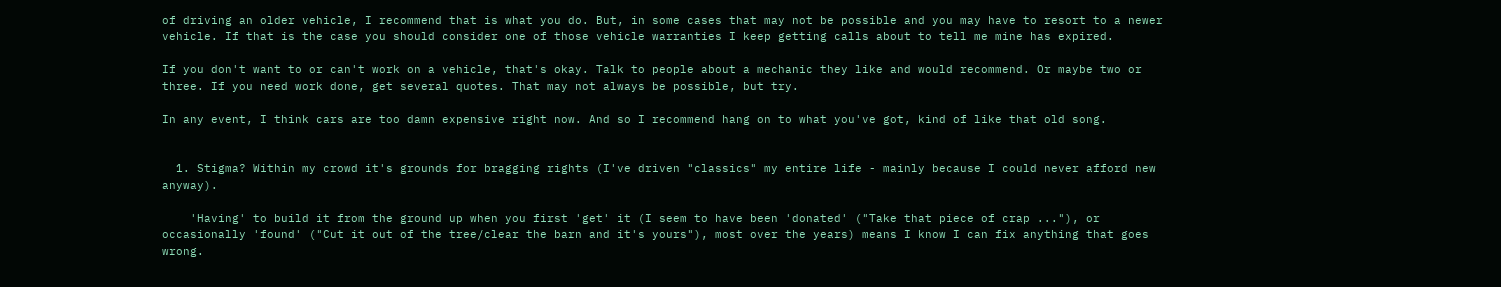of driving an older vehicle, I recommend that is what you do. But, in some cases that may not be possible and you may have to resort to a newer vehicle. If that is the case you should consider one of those vehicle warranties I keep getting calls about to tell me mine has expired.

If you don't want to or can't work on a vehicle, that's okay. Talk to people about a mechanic they like and would recommend. Or maybe two or three. If you need work done, get several quotes. That may not always be possible, but try.

In any event, I think cars are too damn expensive right now. And so I recommend hang on to what you've got, kind of like that old song.


  1. Stigma? Within my crowd it's grounds for bragging rights (I've driven "classics" my entire life - mainly because I could never afford new anyway).

    'Having' to build it from the ground up when you first 'get' it (I seem to have been 'donated' ("Take that piece of crap ..."), or occasionally 'found' ("Cut it out of the tree/clear the barn and it's yours"), most over the years) means I know I can fix anything that goes wrong.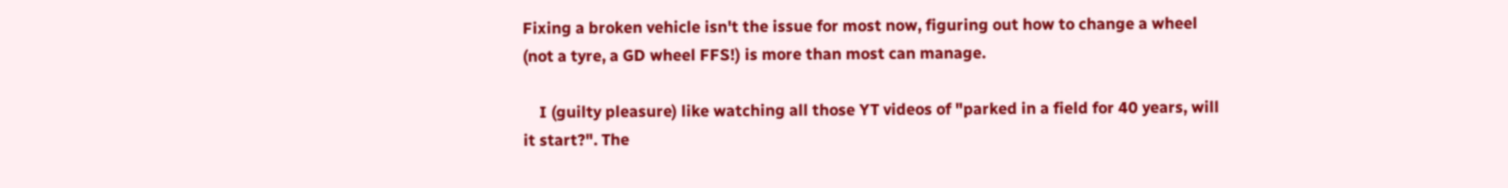Fixing a broken vehicle isn't the issue for most now, figuring out how to change a wheel (not a tyre, a GD wheel FFS!) is more than most can manage.

    I (guilty pleasure) like watching all those YT videos of "parked in a field for 40 years, will it start?". The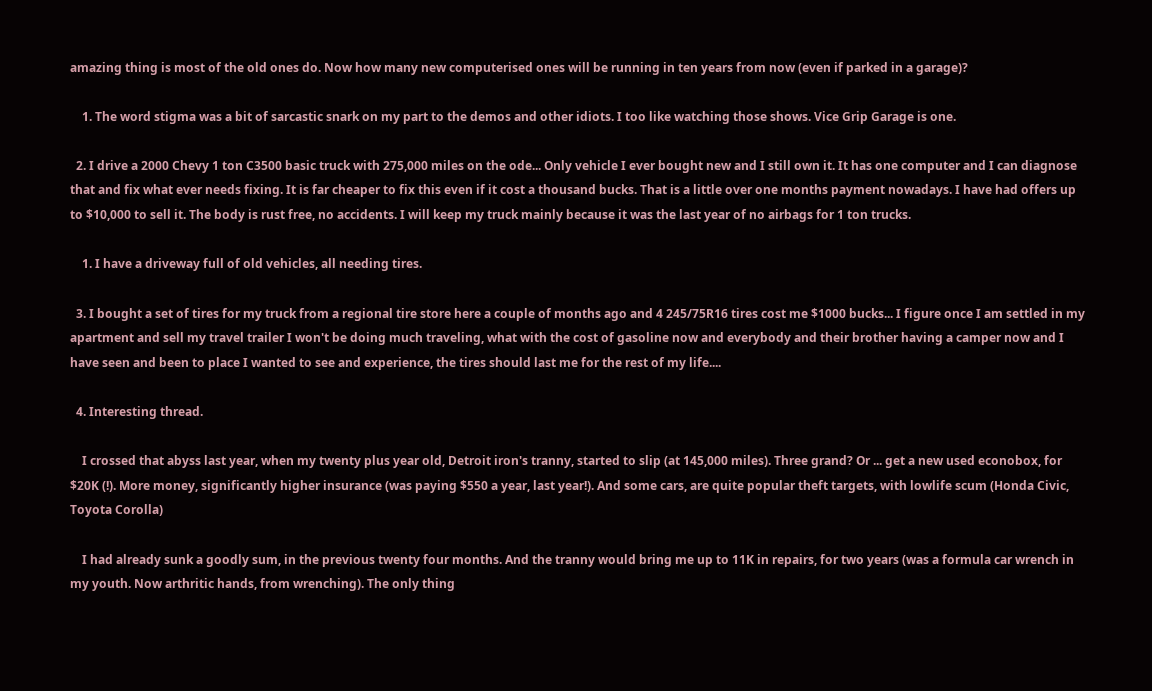amazing thing is most of the old ones do. Now how many new computerised ones will be running in ten years from now (even if parked in a garage)?

    1. The word stigma was a bit of sarcastic snark on my part to the demos and other idiots. I too like watching those shows. Vice Grip Garage is one.

  2. I drive a 2000 Chevy 1 ton C3500 basic truck with 275,000 miles on the ode... Only vehicle I ever bought new and I still own it. It has one computer and I can diagnose that and fix what ever needs fixing. It is far cheaper to fix this even if it cost a thousand bucks. That is a little over one months payment nowadays. I have had offers up to $10,000 to sell it. The body is rust free, no accidents. I will keep my truck mainly because it was the last year of no airbags for 1 ton trucks.

    1. I have a driveway full of old vehicles, all needing tires.

  3. I bought a set of tires for my truck from a regional tire store here a couple of months ago and 4 245/75R16 tires cost me $1000 bucks... I figure once I am settled in my apartment and sell my travel trailer I won't be doing much traveling, what with the cost of gasoline now and everybody and their brother having a camper now and I have seen and been to place I wanted to see and experience, the tires should last me for the rest of my life....

  4. Interesting thread.

    I crossed that abyss last year, when my twenty plus year old, Detroit iron's tranny, started to slip (at 145,000 miles). Three grand? Or ... get a new used econobox, for $20K (!). More money, significantly higher insurance (was paying $550 a year, last year!). And some cars, are quite popular theft targets, with lowlife scum (Honda Civic, Toyota Corolla)

    I had already sunk a goodly sum, in the previous twenty four months. And the tranny would bring me up to 11K in repairs, for two years (was a formula car wrench in my youth. Now arthritic hands, from wrenching). The only thing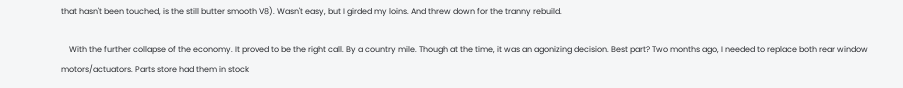that hasn't been touched, is the still butter smooth V8). Wasn't easy, but I girded my loins. And threw down for the tranny rebuild.

    With the further collapse of the economy. It proved to be the right call. By a country mile. Though at the time, it was an agonizing decision. Best part? Two months ago, I needed to replace both rear window motors/actuators. Parts store had them in stock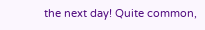the next day! Quite common,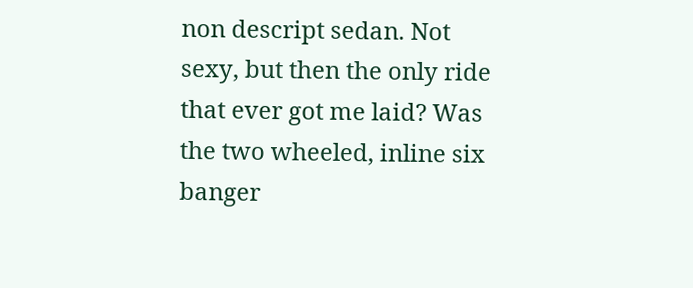non descript sedan. Not sexy, but then the only ride that ever got me laid? Was the two wheeled, inline six banger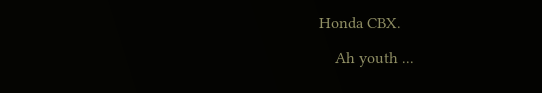Honda CBX.

    Ah youth ...